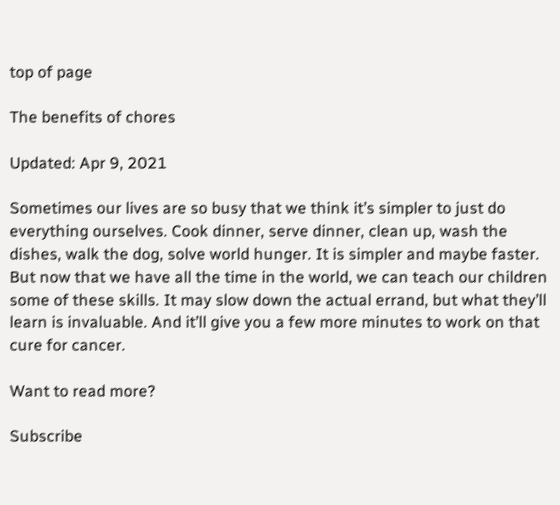top of page

The benefits of chores

Updated: Apr 9, 2021

Sometimes our lives are so busy that we think it’s simpler to just do everything ourselves. Cook dinner, serve dinner, clean up, wash the dishes, walk the dog, solve world hunger. It is simpler and maybe faster. But now that we have all the time in the world, we can teach our children some of these skills. It may slow down the actual errand, but what they’ll learn is invaluable. And it’ll give you a few more minutes to work on that cure for cancer.

Want to read more?

Subscribe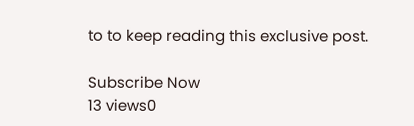to to keep reading this exclusive post.

Subscribe Now
13 views0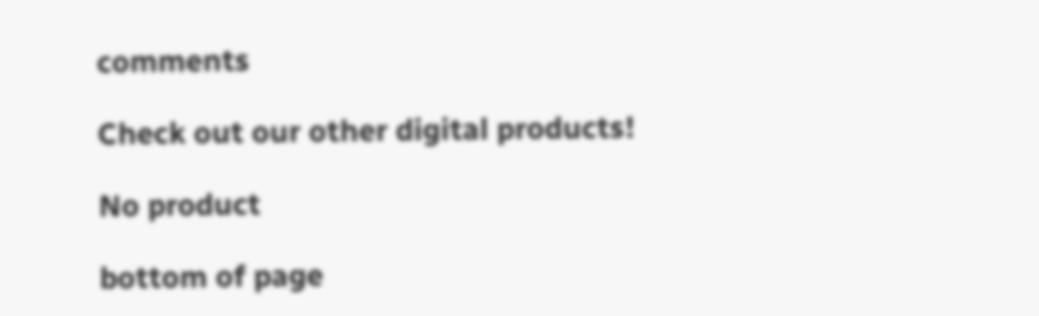comments

Check out our other digital products!

No product

bottom of page